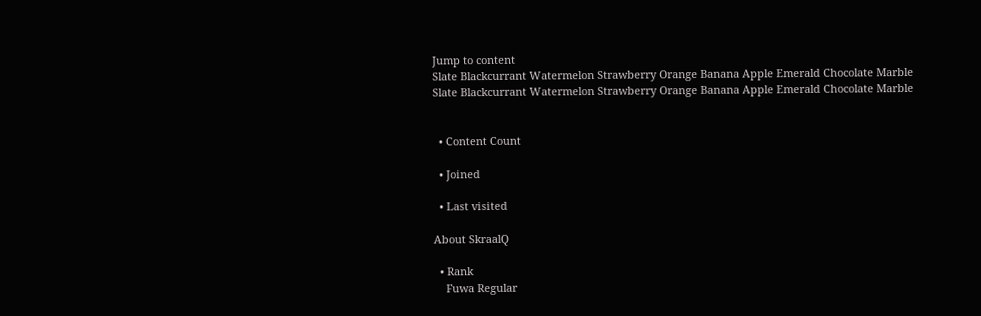Jump to content
Slate Blackcurrant Watermelon Strawberry Orange Banana Apple Emerald Chocolate Marble
Slate Blackcurrant Watermelon Strawberry Orange Banana Apple Emerald Chocolate Marble


  • Content Count

  • Joined

  • Last visited

About SkraalQ

  • Rank
    Fuwa Regular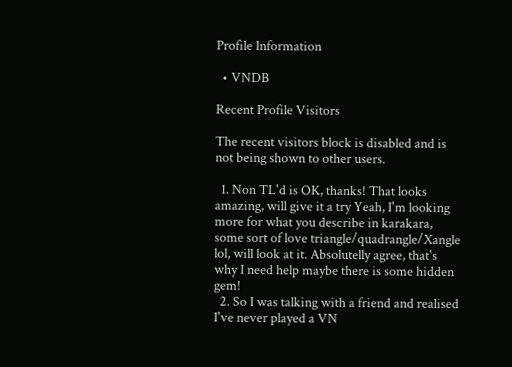Profile Information

  • VNDB

Recent Profile Visitors

The recent visitors block is disabled and is not being shown to other users.

  1. Non TL'd is OK, thanks! That looks amazing, will give it a try Yeah, I'm looking more for what you describe in karakara, some sort of love triangle/quadrangle/Xangle lol, will look at it. Absolutelly agree, that's why I need help maybe there is some hidden gem!
  2. So I was talking with a friend and realised I've never played a VN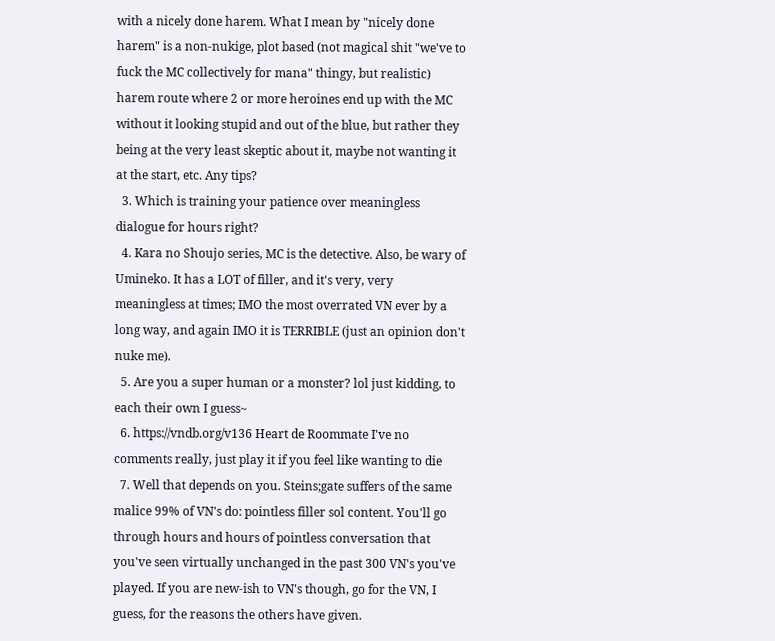with a nicely done harem. What I mean by "nicely done harem" is a non-nukige, plot based (not magical shit "we've to fuck the MC collectively for mana" thingy, but realistic) harem route where 2 or more heroines end up with the MC without it looking stupid and out of the blue, but rather they being at the very least skeptic about it, maybe not wanting it at the start, etc. Any tips?
  3. Which is training your patience over meaningless dialogue for hours right?
  4. Kara no Shoujo series, MC is the detective. Also, be wary of Umineko. It has a LOT of filler, and it's very, very meaningless at times; IMO the most overrated VN ever by a long way, and again IMO it is TERRIBLE (just an opinion don't nuke me).
  5. Are you a super human or a monster? lol just kidding, to each their own I guess~
  6. https://vndb.org/v136 Heart de Roommate I've no comments really, just play it if you feel like wanting to die
  7. Well that depends on you. Steins;gate suffers of the same malice 99% of VN's do: pointless filler sol content. You'll go through hours and hours of pointless conversation that you've seen virtually unchanged in the past 300 VN's you've played. If you are new-ish to VN's though, go for the VN, I guess, for the reasons the others have given.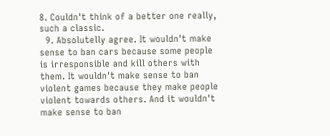8. Couldn't think of a better one really, such a classic.
  9. Absolutelly agree. It wouldn't make sense to ban cars because some people is irresponsible and kill others with them. It wouldn't make sense to ban violent games because they make people violent towards others. And it wouldn't make sense to ban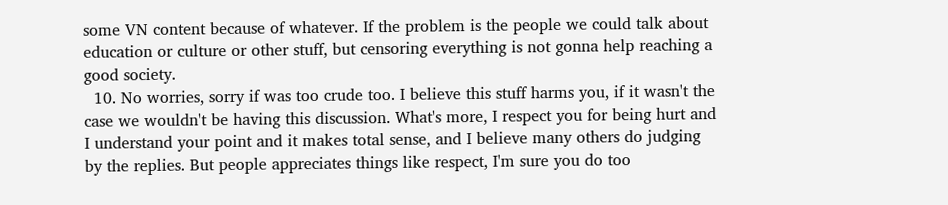some VN content because of whatever. If the problem is the people we could talk about education or culture or other stuff, but censoring everything is not gonna help reaching a good society.
  10. No worries, sorry if was too crude too. I believe this stuff harms you, if it wasn't the case we wouldn't be having this discussion. What's more, I respect you for being hurt and I understand your point and it makes total sense, and I believe many others do judging by the replies. But people appreciates things like respect, I'm sure you do too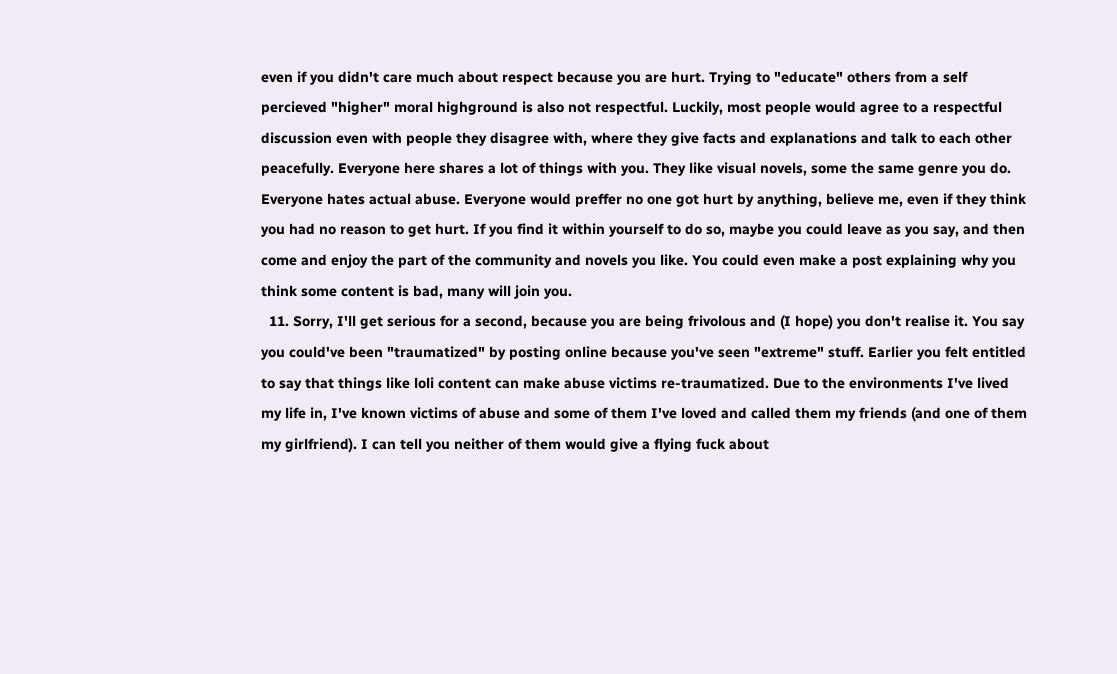even if you didn't care much about respect because you are hurt. Trying to "educate" others from a self percieved "higher" moral highground is also not respectful. Luckily, most people would agree to a respectful discussion even with people they disagree with, where they give facts and explanations and talk to each other peacefully. Everyone here shares a lot of things with you. They like visual novels, some the same genre you do. Everyone hates actual abuse. Everyone would preffer no one got hurt by anything, believe me, even if they think you had no reason to get hurt. If you find it within yourself to do so, maybe you could leave as you say, and then come and enjoy the part of the community and novels you like. You could even make a post explaining why you think some content is bad, many will join you.
  11. Sorry, I'll get serious for a second, because you are being frivolous and (I hope) you don't realise it. You say you could've been "traumatized" by posting online because you've seen "extreme" stuff. Earlier you felt entitled to say that things like loli content can make abuse victims re-traumatized. Due to the environments I've lived my life in, I've known victims of abuse and some of them I've loved and called them my friends (and one of them my girlfriend). I can tell you neither of them would give a flying fuck about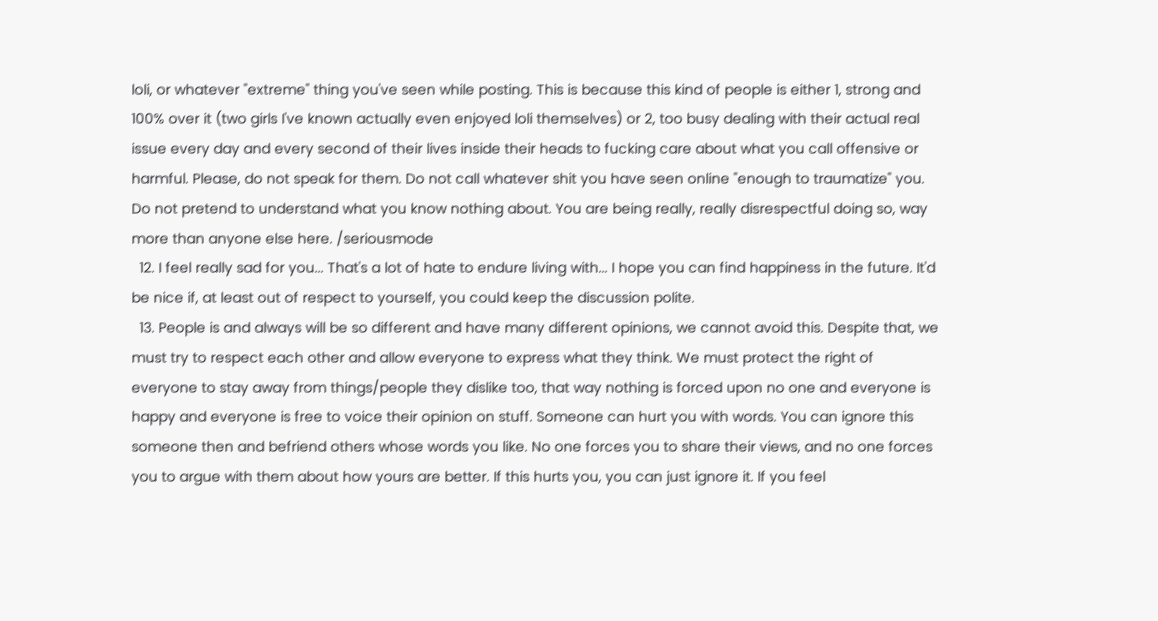loli, or whatever "extreme" thing you've seen while posting. This is because this kind of people is either 1, strong and 100% over it (two girls I've known actually even enjoyed loli themselves) or 2, too busy dealing with their actual real issue every day and every second of their lives inside their heads to fucking care about what you call offensive or harmful. Please, do not speak for them. Do not call whatever shit you have seen online "enough to traumatize" you. Do not pretend to understand what you know nothing about. You are being really, really disrespectful doing so, way more than anyone else here. /seriousmode
  12. I feel really sad for you... That's a lot of hate to endure living with... I hope you can find happiness in the future. It'd be nice if, at least out of respect to yourself, you could keep the discussion polite.
  13. People is and always will be so different and have many different opinions, we cannot avoid this. Despite that, we must try to respect each other and allow everyone to express what they think. We must protect the right of everyone to stay away from things/people they dislike too, that way nothing is forced upon no one and everyone is happy and everyone is free to voice their opinion on stuff. Someone can hurt you with words. You can ignore this someone then and befriend others whose words you like. No one forces you to share their views, and no one forces you to argue with them about how yours are better. If this hurts you, you can just ignore it. If you feel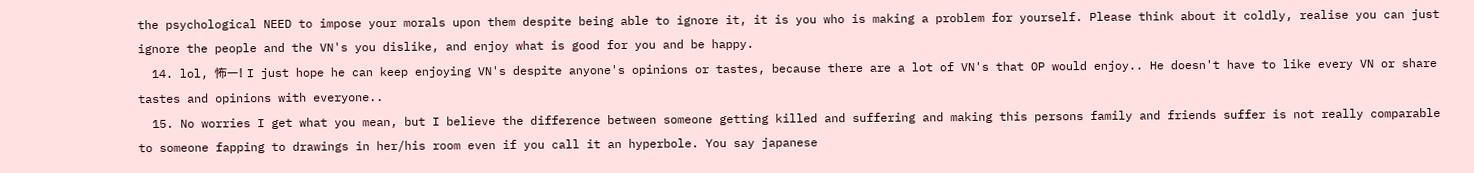the psychological NEED to impose your morals upon them despite being able to ignore it, it is you who is making a problem for yourself. Please think about it coldly, realise you can just ignore the people and the VN's you dislike, and enjoy what is good for you and be happy.
  14. lol, 怖ー! I just hope he can keep enjoying VN's despite anyone's opinions or tastes, because there are a lot of VN's that OP would enjoy.. He doesn't have to like every VN or share tastes and opinions with everyone..
  15. No worries I get what you mean, but I believe the difference between someone getting killed and suffering and making this persons family and friends suffer is not really comparable to someone fapping to drawings in her/his room even if you call it an hyperbole. You say japanese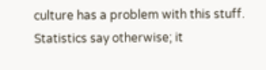culture has a problem with this stuff. Statistics say otherwise; it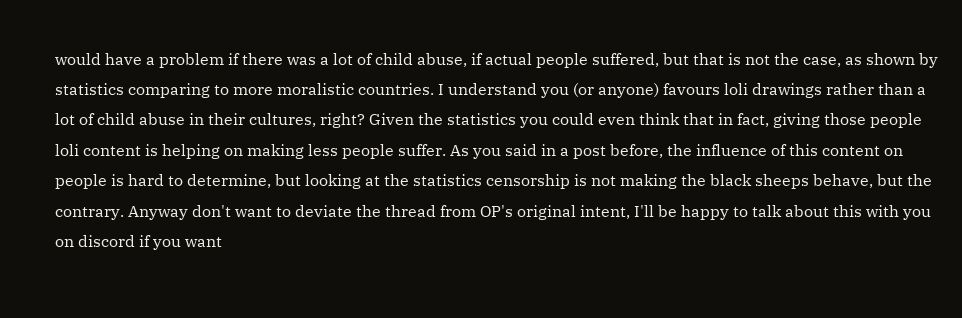would have a problem if there was a lot of child abuse, if actual people suffered, but that is not the case, as shown by statistics comparing to more moralistic countries. I understand you (or anyone) favours loli drawings rather than a lot of child abuse in their cultures, right? Given the statistics you could even think that in fact, giving those people loli content is helping on making less people suffer. As you said in a post before, the influence of this content on people is hard to determine, but looking at the statistics censorship is not making the black sheeps behave, but the contrary. Anyway don't want to deviate the thread from OP's original intent, I'll be happy to talk about this with you on discord if you want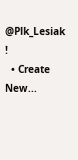@Plk_Lesiak !
  • Create New...